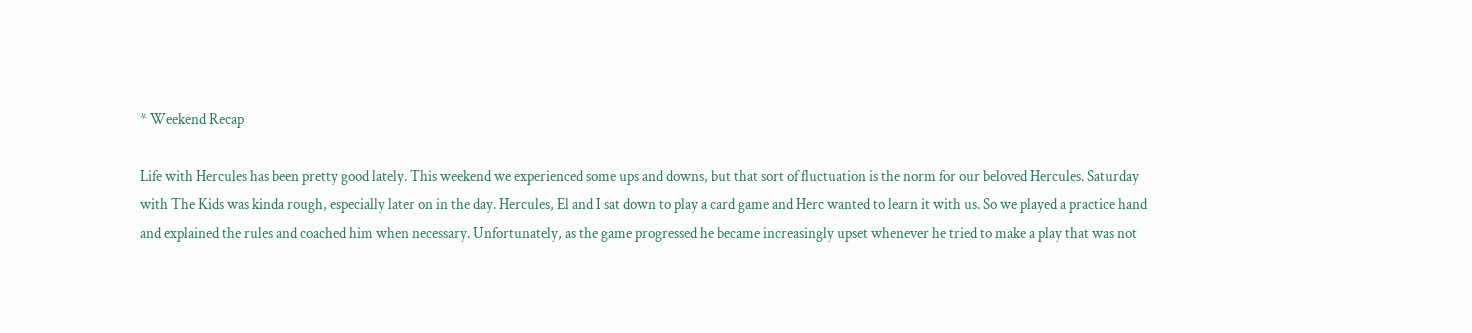* Weekend Recap

Life with Hercules has been pretty good lately. This weekend we experienced some ups and downs, but that sort of fluctuation is the norm for our beloved Hercules. Saturday with The Kids was kinda rough, especially later on in the day. Hercules, El and I sat down to play a card game and Herc wanted to learn it with us. So we played a practice hand and explained the rules and coached him when necessary. Unfortunately, as the game progressed he became increasingly upset whenever he tried to make a play that was not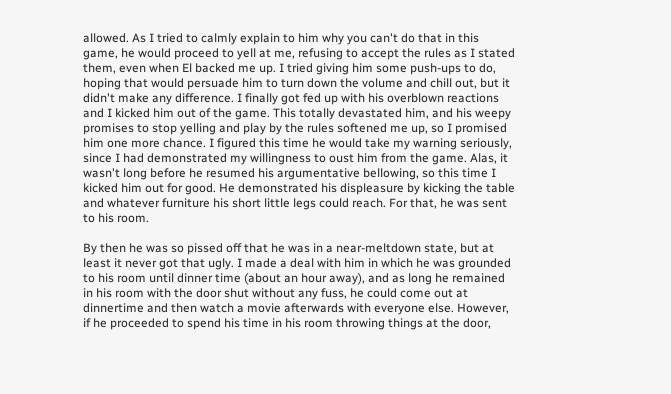allowed. As I tried to calmly explain to him why you can't do that in this game, he would proceed to yell at me, refusing to accept the rules as I stated them, even when El backed me up. I tried giving him some push-ups to do, hoping that would persuade him to turn down the volume and chill out, but it didn't make any difference. I finally got fed up with his overblown reactions and I kicked him out of the game. This totally devastated him, and his weepy promises to stop yelling and play by the rules softened me up, so I promised him one more chance. I figured this time he would take my warning seriously, since I had demonstrated my willingness to oust him from the game. Alas, it wasn't long before he resumed his argumentative bellowing, so this time I kicked him out for good. He demonstrated his displeasure by kicking the table and whatever furniture his short little legs could reach. For that, he was sent to his room.

By then he was so pissed off that he was in a near-meltdown state, but at least it never got that ugly. I made a deal with him in which he was grounded to his room until dinner time (about an hour away), and as long he remained in his room with the door shut without any fuss, he could come out at dinnertime and then watch a movie afterwards with everyone else. However, if he proceeded to spend his time in his room throwing things at the door,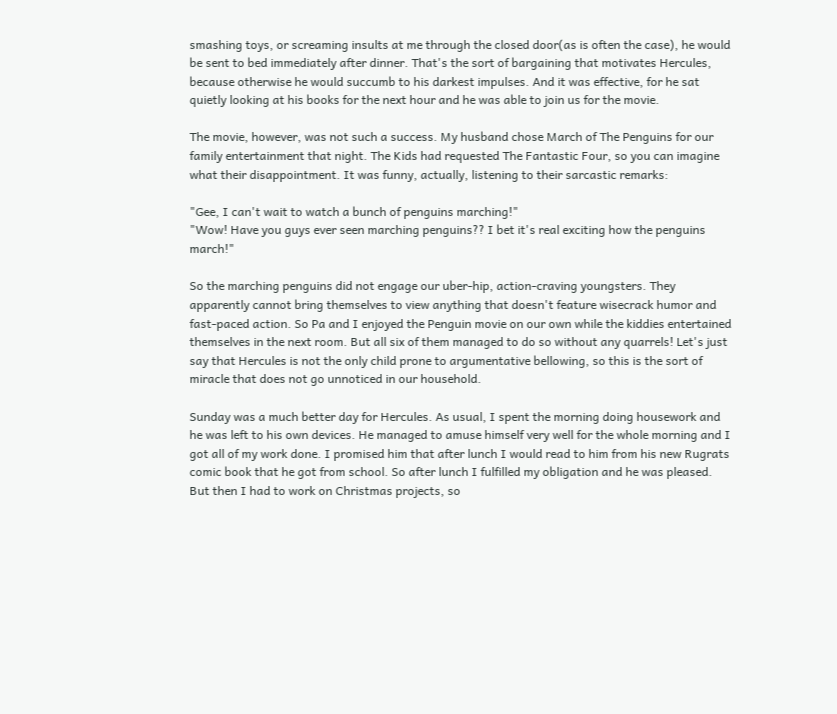smashing toys, or screaming insults at me through the closed door(as is often the case), he would be sent to bed immediately after dinner. That's the sort of bargaining that motivates Hercules, because otherwise he would succumb to his darkest impulses. And it was effective, for he sat quietly looking at his books for the next hour and he was able to join us for the movie.

The movie, however, was not such a success. My husband chose March of The Penguins for our family entertainment that night. The Kids had requested The Fantastic Four, so you can imagine what their disappointment. It was funny, actually, listening to their sarcastic remarks:

"Gee, I can't wait to watch a bunch of penguins marching!"
"Wow! Have you guys ever seen marching penguins?? I bet it's real exciting how the penguins march!"

So the marching penguins did not engage our uber-hip, action-craving youngsters. They apparently cannot bring themselves to view anything that doesn't feature wisecrack humor and fast-paced action. So Pa and I enjoyed the Penguin movie on our own while the kiddies entertained themselves in the next room. But all six of them managed to do so without any quarrels! Let's just say that Hercules is not the only child prone to argumentative bellowing, so this is the sort of miracle that does not go unnoticed in our household.

Sunday was a much better day for Hercules. As usual, I spent the morning doing housework and he was left to his own devices. He managed to amuse himself very well for the whole morning and I got all of my work done. I promised him that after lunch I would read to him from his new Rugrats comic book that he got from school. So after lunch I fulfilled my obligation and he was pleased. But then I had to work on Christmas projects, so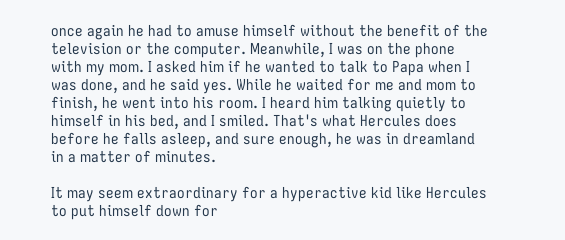once again he had to amuse himself without the benefit of the television or the computer. Meanwhile, I was on the phone with my mom. I asked him if he wanted to talk to Papa when I was done, and he said yes. While he waited for me and mom to finish, he went into his room. I heard him talking quietly to himself in his bed, and I smiled. That's what Hercules does before he falls asleep, and sure enough, he was in dreamland in a matter of minutes.

It may seem extraordinary for a hyperactive kid like Hercules to put himself down for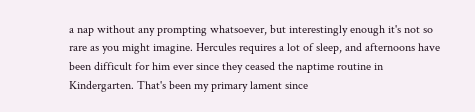a nap without any prompting whatsoever, but interestingly enough it's not so rare as you might imagine. Hercules requires a lot of sleep, and afternoons have been difficult for him ever since they ceased the naptime routine in Kindergarten. That's been my primary lament since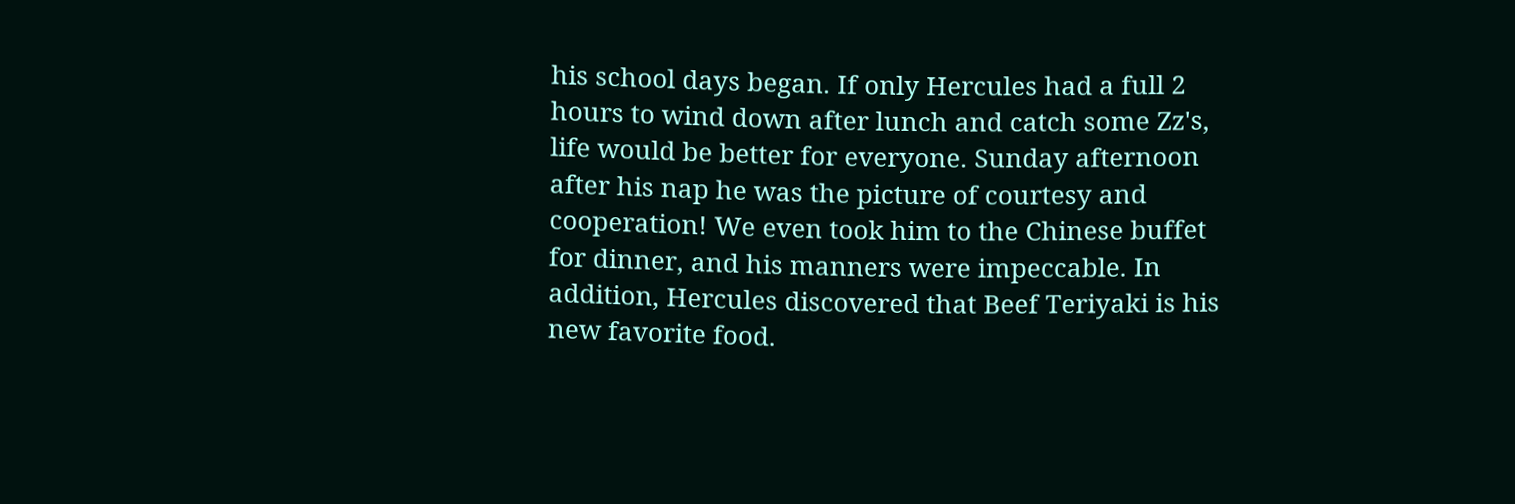his school days began. If only Hercules had a full 2 hours to wind down after lunch and catch some Zz's, life would be better for everyone. Sunday afternoon after his nap he was the picture of courtesy and cooperation! We even took him to the Chinese buffet for dinner, and his manners were impeccable. In addition, Hercules discovered that Beef Teriyaki is his new favorite food.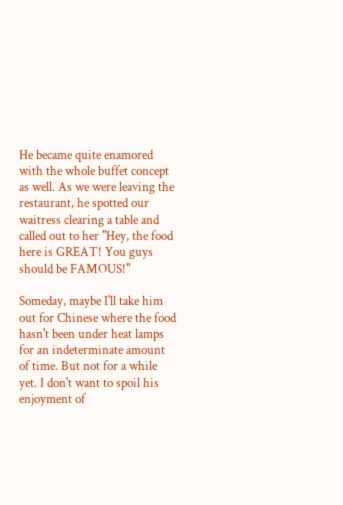He became quite enamored with the whole buffet concept as well. As we were leaving the restaurant, he spotted our waitress clearing a table and called out to her "Hey, the food here is GREAT! You guys should be FAMOUS!"

Someday, maybe I'll take him out for Chinese where the food hasn't been under heat lamps for an indeterminate amount of time. But not for a while yet. I don't want to spoil his enjoyment of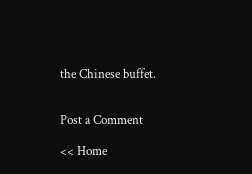the Chinese buffet.


Post a Comment

<< Home